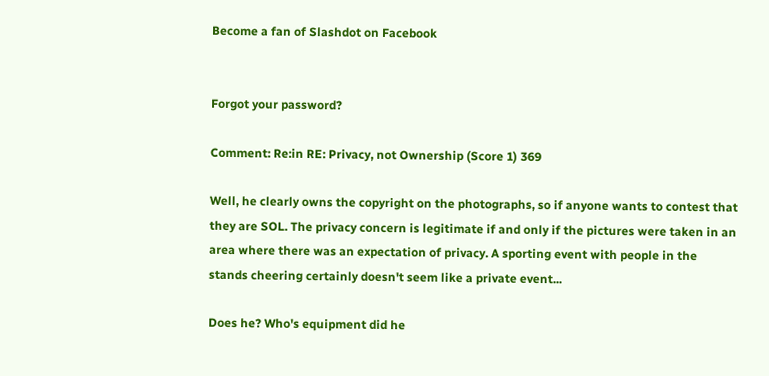Become a fan of Slashdot on Facebook


Forgot your password?

Comment: Re:in RE: Privacy, not Ownership (Score 1) 369

Well, he clearly owns the copyright on the photographs, so if anyone wants to contest that they are SOL. The privacy concern is legitimate if and only if the pictures were taken in an area where there was an expectation of privacy. A sporting event with people in the stands cheering certainly doesn't seem like a private event...

Does he? Who's equipment did he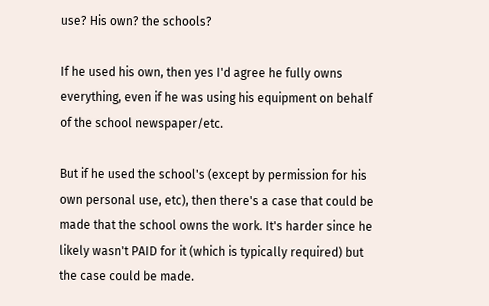use? His own? the schools?

If he used his own, then yes I'd agree he fully owns everything, even if he was using his equipment on behalf of the school newspaper/etc.

But if he used the school's (except by permission for his own personal use, etc), then there's a case that could be made that the school owns the work. It's harder since he likely wasn't PAID for it (which is typically required) but the case could be made.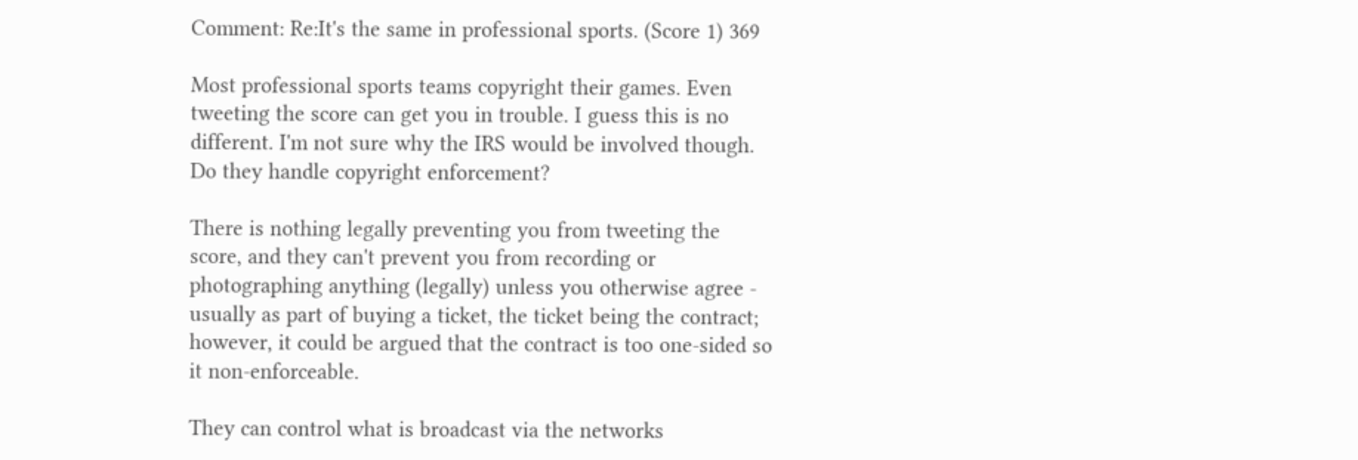Comment: Re:It's the same in professional sports. (Score 1) 369

Most professional sports teams copyright their games. Even tweeting the score can get you in trouble. I guess this is no different. I'm not sure why the IRS would be involved though. Do they handle copyright enforcement?

There is nothing legally preventing you from tweeting the score, and they can't prevent you from recording or photographing anything (legally) unless you otherwise agree - usually as part of buying a ticket, the ticket being the contract; however, it could be argued that the contract is too one-sided so it non-enforceable.

They can control what is broadcast via the networks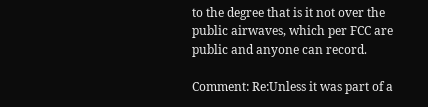to the degree that is it not over the public airwaves, which per FCC are public and anyone can record.

Comment: Re:Unless it was part of a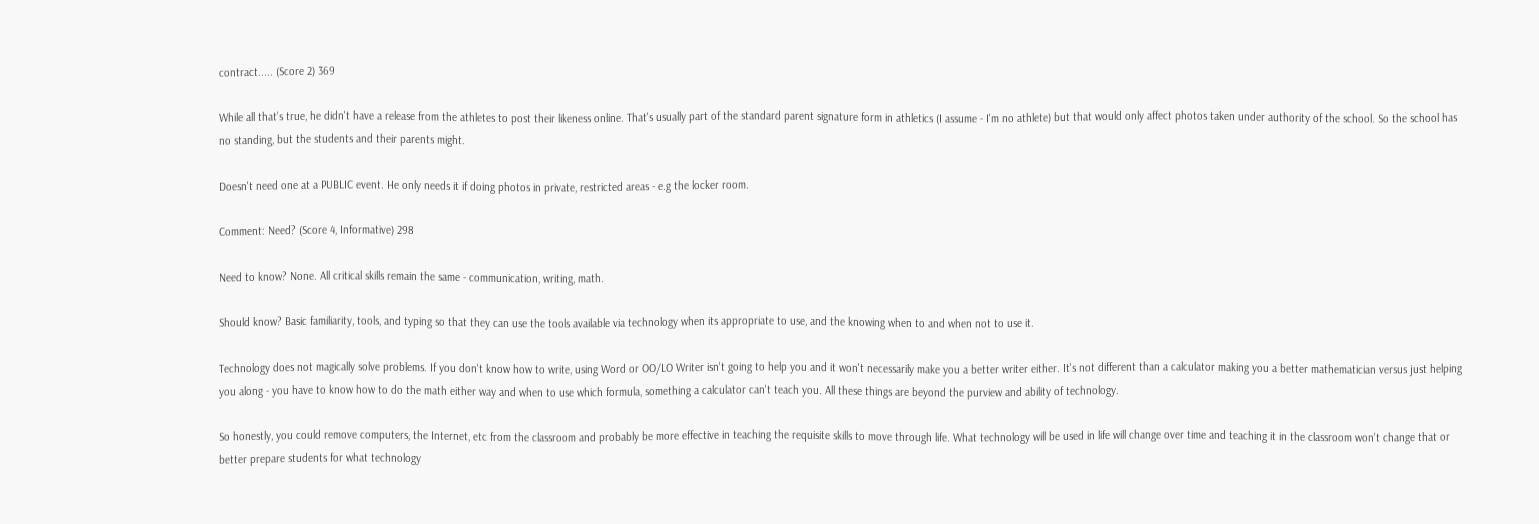contract..... (Score 2) 369

While all that's true, he didn't have a release from the athletes to post their likeness online. That's usually part of the standard parent signature form in athletics (I assume - I'm no athlete) but that would only affect photos taken under authority of the school. So the school has no standing, but the students and their parents might.

Doesn't need one at a PUBLIC event. He only needs it if doing photos in private, restricted areas - e.g the locker room.

Comment: Need? (Score 4, Informative) 298

Need to know? None. All critical skills remain the same - communication, writing, math.

Should know? Basic familiarity, tools, and typing so that they can use the tools available via technology when its appropriate to use, and the knowing when to and when not to use it.

Technology does not magically solve problems. If you don't know how to write, using Word or OO/LO Writer isn't going to help you and it won't necessarily make you a better writer either. It's not different than a calculator making you a better mathematician versus just helping you along - you have to know how to do the math either way and when to use which formula, something a calculator can't teach you. All these things are beyond the purview and ability of technology.

So honestly, you could remove computers, the Internet, etc from the classroom and probably be more effective in teaching the requisite skills to move through life. What technology will be used in life will change over time and teaching it in the classroom won't change that or better prepare students for what technology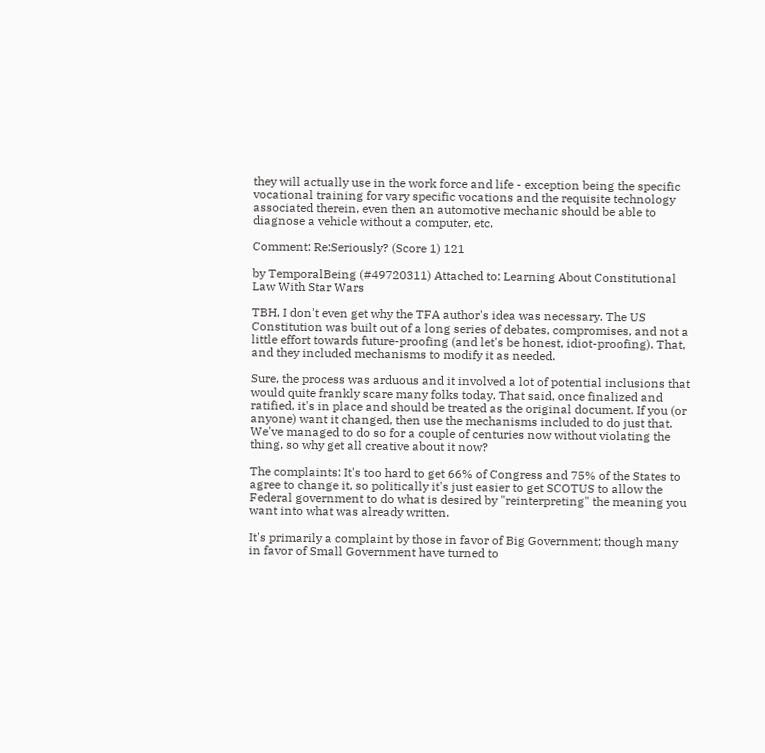they will actually use in the work force and life - exception being the specific vocational training for vary specific vocations and the requisite technology associated therein, even then an automotive mechanic should be able to diagnose a vehicle without a computer, etc.

Comment: Re:Seriously? (Score 1) 121

by TemporalBeing (#49720311) Attached to: Learning About Constitutional Law With Star Wars

TBH, I don't even get why the TFA author's idea was necessary. The US Constitution was built out of a long series of debates, compromises, and not a little effort towards future-proofing (and let's be honest, idiot-proofing). That, and they included mechanisms to modify it as needed.

Sure, the process was arduous and it involved a lot of potential inclusions that would quite frankly scare many folks today. That said, once finalized and ratified, it's in place and should be treated as the original document. If you (or anyone) want it changed, then use the mechanisms included to do just that. We've managed to do so for a couple of centuries now without violating the thing, so why get all creative about it now?

The complaints: It's too hard to get 66% of Congress and 75% of the States to agree to change it, so politically it's just easier to get SCOTUS to allow the Federal government to do what is desired by "reinterpreting" the meaning you want into what was already written.

It's primarily a complaint by those in favor of Big Government; though many in favor of Small Government have turned to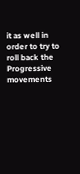it as well in order to try to roll back the Progressive movements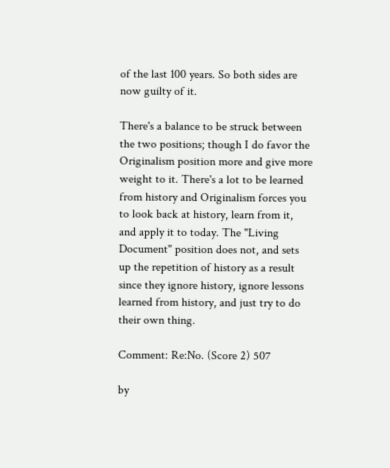of the last 100 years. So both sides are now guilty of it.

There's a balance to be struck between the two positions; though I do favor the Originalism position more and give more weight to it. There's a lot to be learned from history and Originalism forces you to look back at history, learn from it, and apply it to today. The "Living Document" position does not, and sets up the repetition of history as a result since they ignore history, ignore lessons learned from history, and just try to do their own thing.

Comment: Re:No. (Score 2) 507

by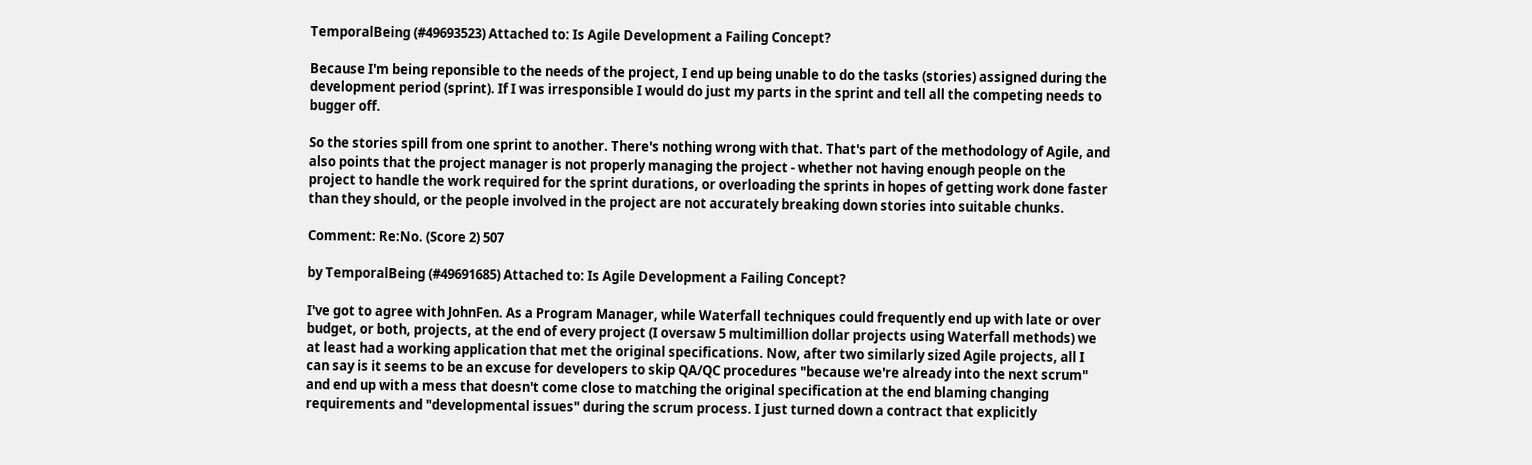TemporalBeing (#49693523) Attached to: Is Agile Development a Failing Concept?

Because I'm being reponsible to the needs of the project, I end up being unable to do the tasks (stories) assigned during the development period (sprint). If I was irresponsible I would do just my parts in the sprint and tell all the competing needs to bugger off.

So the stories spill from one sprint to another. There's nothing wrong with that. That's part of the methodology of Agile, and also points that the project manager is not properly managing the project - whether not having enough people on the project to handle the work required for the sprint durations, or overloading the sprints in hopes of getting work done faster than they should, or the people involved in the project are not accurately breaking down stories into suitable chunks.

Comment: Re:No. (Score 2) 507

by TemporalBeing (#49691685) Attached to: Is Agile Development a Failing Concept?

I've got to agree with JohnFen. As a Program Manager, while Waterfall techniques could frequently end up with late or over budget, or both, projects, at the end of every project (I oversaw 5 multimillion dollar projects using Waterfall methods) we at least had a working application that met the original specifications. Now, after two similarly sized Agile projects, all I can say is it seems to be an excuse for developers to skip QA/QC procedures "because we're already into the next scrum" and end up with a mess that doesn't come close to matching the original specification at the end blaming changing requirements and "developmental issues" during the scrum process. I just turned down a contract that explicitly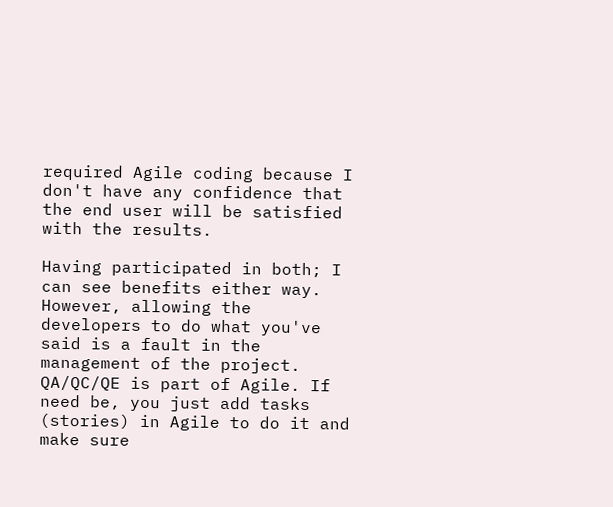required Agile coding because I don't have any confidence that the end user will be satisfied with the results.

Having participated in both; I can see benefits either way. However, allowing the developers to do what you've said is a fault in the management of the project. QA/QC/QE is part of Agile. If need be, you just add tasks (stories) in Agile to do it and make sure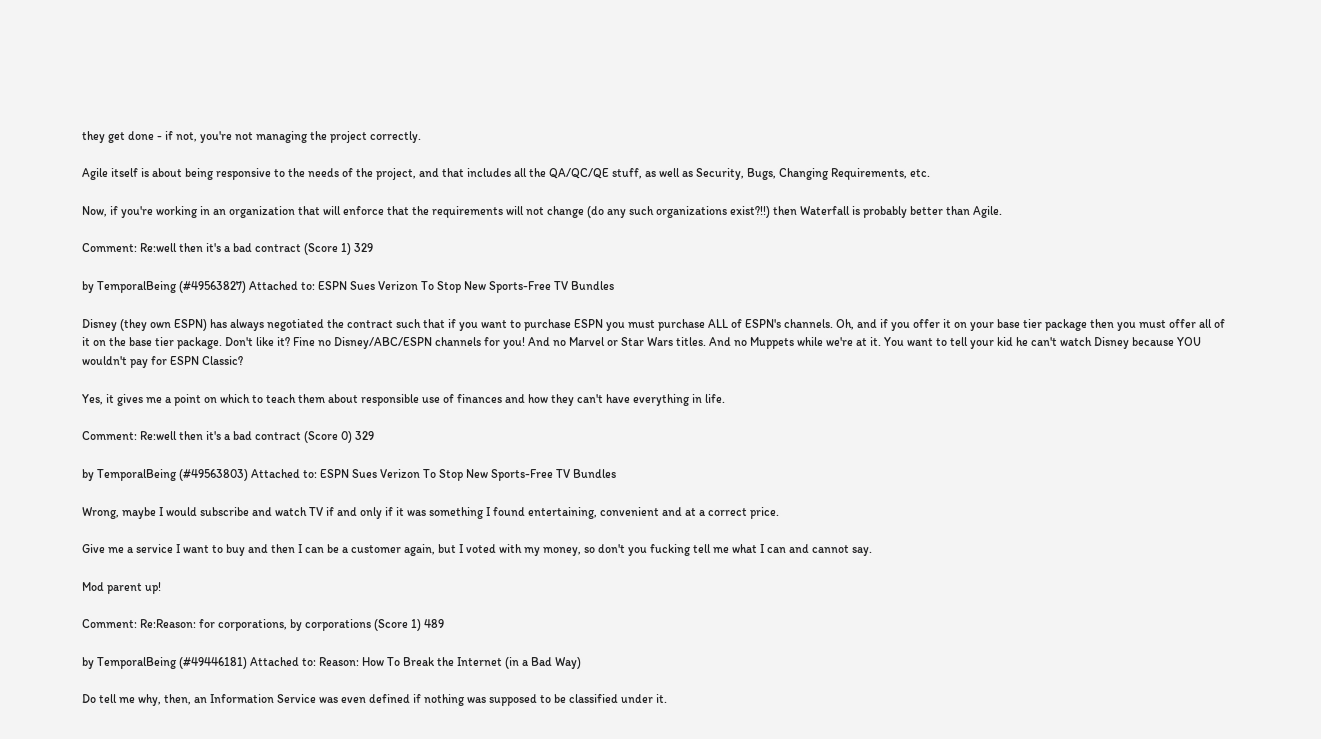they get done - if not, you're not managing the project correctly.

Agile itself is about being responsive to the needs of the project, and that includes all the QA/QC/QE stuff, as well as Security, Bugs, Changing Requirements, etc.

Now, if you're working in an organization that will enforce that the requirements will not change (do any such organizations exist?!!) then Waterfall is probably better than Agile.

Comment: Re:well then it's a bad contract (Score 1) 329

by TemporalBeing (#49563827) Attached to: ESPN Sues Verizon To Stop New Sports-Free TV Bundles

Disney (they own ESPN) has always negotiated the contract such that if you want to purchase ESPN you must purchase ALL of ESPN's channels. Oh, and if you offer it on your base tier package then you must offer all of it on the base tier package. Don't like it? Fine no Disney/ABC/ESPN channels for you! And no Marvel or Star Wars titles. And no Muppets while we're at it. You want to tell your kid he can't watch Disney because YOU wouldn't pay for ESPN Classic?

Yes, it gives me a point on which to teach them about responsible use of finances and how they can't have everything in life.

Comment: Re:well then it's a bad contract (Score 0) 329

by TemporalBeing (#49563803) Attached to: ESPN Sues Verizon To Stop New Sports-Free TV Bundles

Wrong, maybe I would subscribe and watch TV if and only if it was something I found entertaining, convenient and at a correct price.

Give me a service I want to buy and then I can be a customer again, but I voted with my money, so don't you fucking tell me what I can and cannot say.

Mod parent up!

Comment: Re:Reason: for corporations, by corporations (Score 1) 489

by TemporalBeing (#49446181) Attached to: Reason: How To Break the Internet (in a Bad Way)

Do tell me why, then, an Information Service was even defined if nothing was supposed to be classified under it.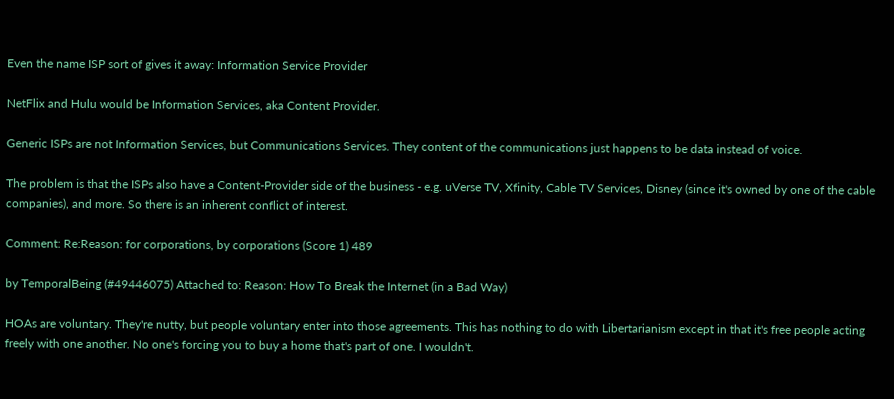Even the name ISP sort of gives it away: Information Service Provider

NetFlix and Hulu would be Information Services, aka Content Provider.

Generic ISPs are not Information Services, but Communications Services. They content of the communications just happens to be data instead of voice.

The problem is that the ISPs also have a Content-Provider side of the business - e.g. uVerse TV, Xfinity, Cable TV Services, Disney (since it's owned by one of the cable companies), and more. So there is an inherent conflict of interest.

Comment: Re:Reason: for corporations, by corporations (Score 1) 489

by TemporalBeing (#49446075) Attached to: Reason: How To Break the Internet (in a Bad Way)

HOAs are voluntary. They're nutty, but people voluntary enter into those agreements. This has nothing to do with Libertarianism except in that it's free people acting freely with one another. No one's forcing you to buy a home that's part of one. I wouldn't.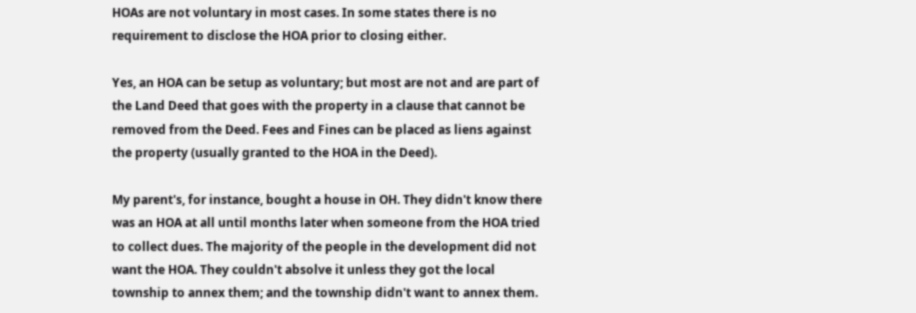HOAs are not voluntary in most cases. In some states there is no requirement to disclose the HOA prior to closing either.

Yes, an HOA can be setup as voluntary; but most are not and are part of the Land Deed that goes with the property in a clause that cannot be removed from the Deed. Fees and Fines can be placed as liens against the property (usually granted to the HOA in the Deed).

My parent's, for instance, bought a house in OH. They didn't know there was an HOA at all until months later when someone from the HOA tried to collect dues. The majority of the people in the development did not want the HOA. They couldn't absolve it unless they got the local township to annex them; and the township didn't want to annex them.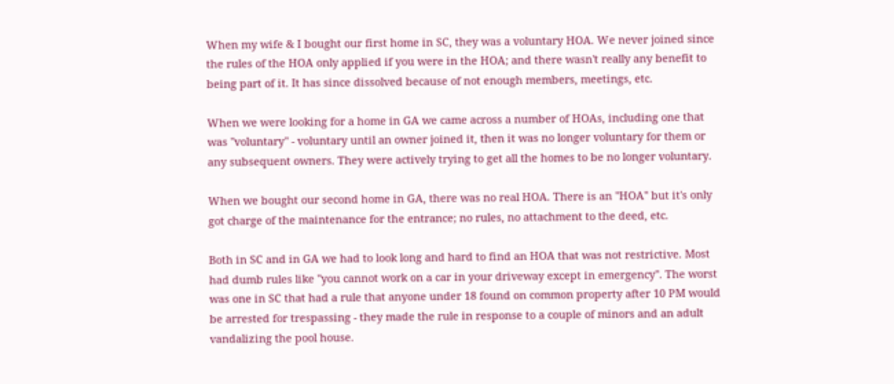When my wife & I bought our first home in SC, they was a voluntary HOA. We never joined since the rules of the HOA only applied if you were in the HOA; and there wasn't really any benefit to being part of it. It has since dissolved because of not enough members, meetings, etc.

When we were looking for a home in GA we came across a number of HOAs, including one that was "voluntary" - voluntary until an owner joined it, then it was no longer voluntary for them or any subsequent owners. They were actively trying to get all the homes to be no longer voluntary.

When we bought our second home in GA, there was no real HOA. There is an "HOA" but it's only got charge of the maintenance for the entrance; no rules, no attachment to the deed, etc.

Both in SC and in GA we had to look long and hard to find an HOA that was not restrictive. Most had dumb rules like "you cannot work on a car in your driveway except in emergency". The worst was one in SC that had a rule that anyone under 18 found on common property after 10 PM would be arrested for trespassing - they made the rule in response to a couple of minors and an adult vandalizing the pool house.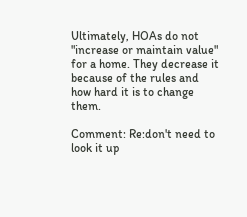Ultimately, HOAs do not "increase or maintain value" for a home. They decrease it because of the rules and how hard it is to change them.

Comment: Re:don't need to look it up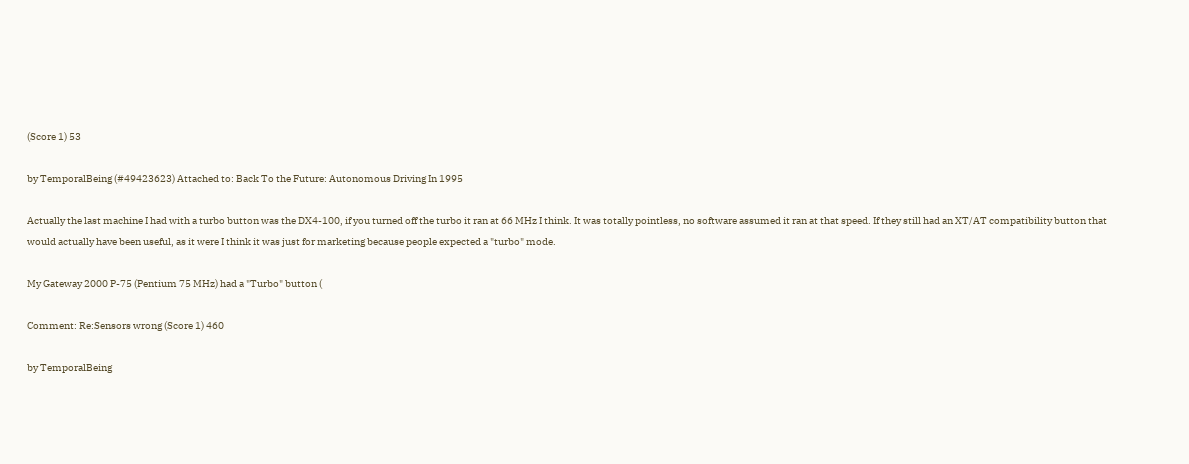(Score 1) 53

by TemporalBeing (#49423623) Attached to: Back To the Future: Autonomous Driving In 1995

Actually the last machine I had with a turbo button was the DX4-100, if you turned off the turbo it ran at 66 MHz I think. It was totally pointless, no software assumed it ran at that speed. If they still had an XT/AT compatibility button that would actually have been useful, as it were I think it was just for marketing because people expected a "turbo" mode.

My Gateway 2000 P-75 (Pentium 75 MHz) had a "Turbo" button (

Comment: Re:Sensors wrong (Score 1) 460

by TemporalBeing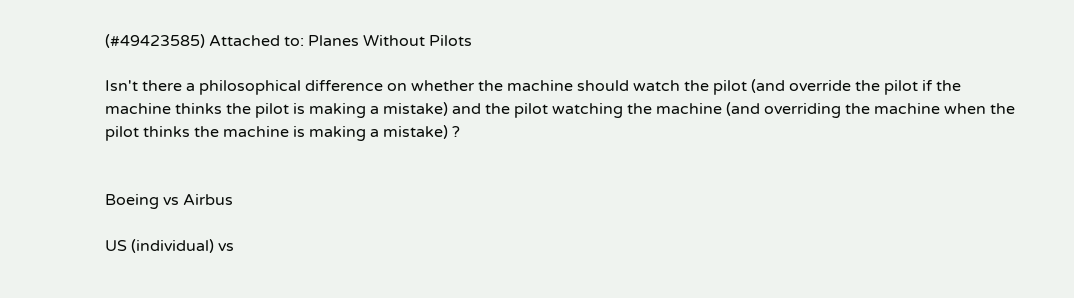(#49423585) Attached to: Planes Without Pilots

Isn't there a philosophical difference on whether the machine should watch the pilot (and override the pilot if the machine thinks the pilot is making a mistake) and the pilot watching the machine (and overriding the machine when the pilot thinks the machine is making a mistake) ?


Boeing vs Airbus

US (individual) vs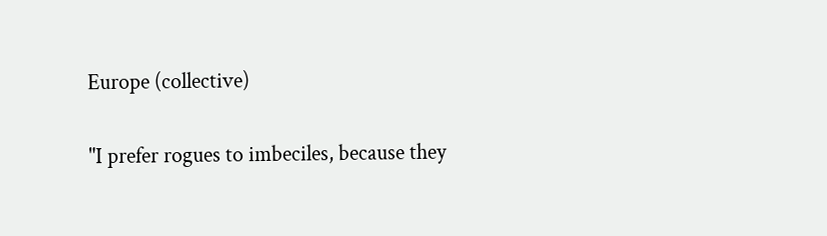Europe (collective)

"I prefer rogues to imbeciles, because they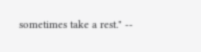sometimes take a rest." --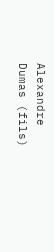Alexandre Dumas (fils)